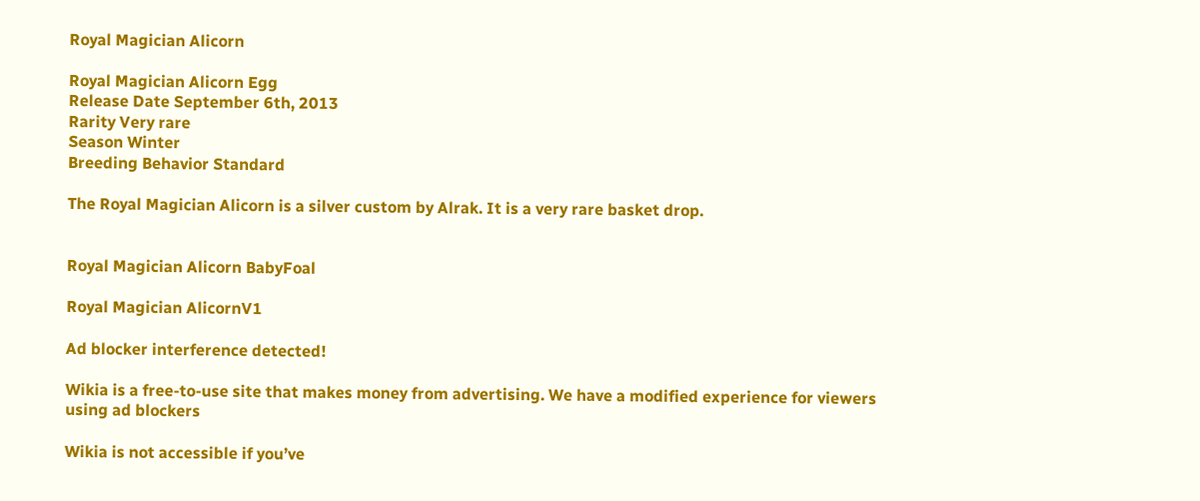Royal Magician Alicorn

Royal Magician Alicorn Egg
Release Date September 6th, 2013
Rarity Very rare
Season Winter
Breeding Behavior Standard

The Royal Magician Alicorn is a silver custom by Alrak. It is a very rare basket drop.


Royal Magician Alicorn BabyFoal

Royal Magician AlicornV1

Ad blocker interference detected!

Wikia is a free-to-use site that makes money from advertising. We have a modified experience for viewers using ad blockers

Wikia is not accessible if you’ve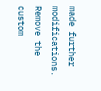made further modifications. Remove the custom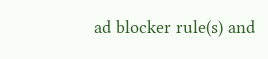ad blocker rule(s) and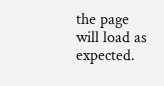the page will load as expected.